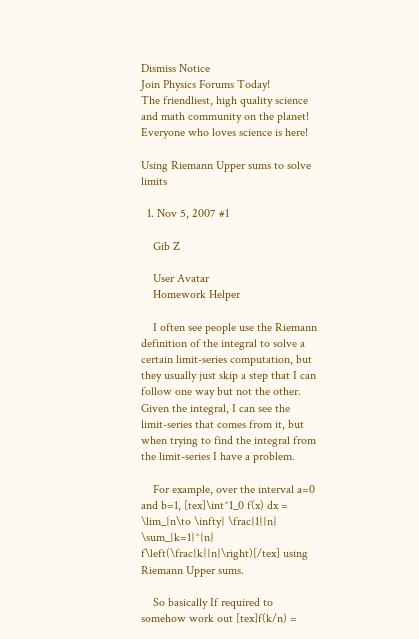Dismiss Notice
Join Physics Forums Today!
The friendliest, high quality science and math community on the planet! Everyone who loves science is here!

Using Riemann Upper sums to solve limits

  1. Nov 5, 2007 #1

    Gib Z

    User Avatar
    Homework Helper

    I often see people use the Riemann definition of the integral to solve a certain limit-series computation, but they usually just skip a step that I can follow one way but not the other. Given the integral, I can see the limit-series that comes from it, but when trying to find the integral from the limit-series I have a problem.

    For example, over the interval a=0 and b=1, [tex]\int^1_0 f(x) dx = \lim_{n\to \infty} \frac{1}{n} \sum_{k=1}^{n} f\left(\frac{k}{n}\right)[/tex] using Riemann Upper sums.

    So basically If required to somehow work out [tex]f(k/n) =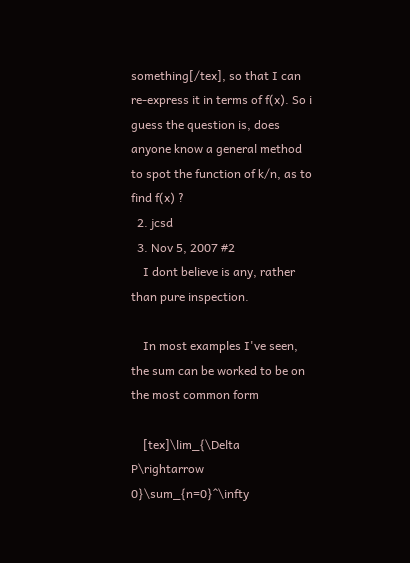something[/tex], so that I can re-express it in terms of f(x). So i guess the question is, does anyone know a general method to spot the function of k/n, as to find f(x) ?
  2. jcsd
  3. Nov 5, 2007 #2
    I dont believe is any, rather than pure inspection.

    In most examples I've seen, the sum can be worked to be on the most common form

    [tex]\lim_{\Delta P\rightarrow 0}\sum_{n=0}^\infty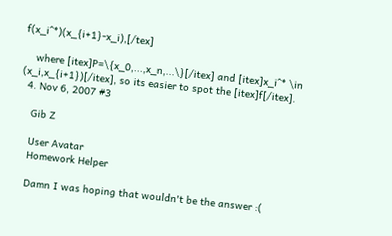f(x_i^*)(x_{i+1}-x_i),[/tex]

    where [itex]P=\{x_0,...,x_n,...\}[/itex] and [itex]x_i^* \in (x_i,x_{i+1})[/itex], so its easier to spot the [itex]f[/itex].
  4. Nov 6, 2007 #3

    Gib Z

    User Avatar
    Homework Helper

    Damn I was hoping that wouldn't be the answer :(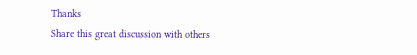Thanks
Share this great discussion with others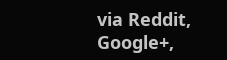via Reddit, Google+,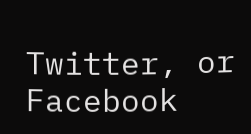Twitter, or Facebook